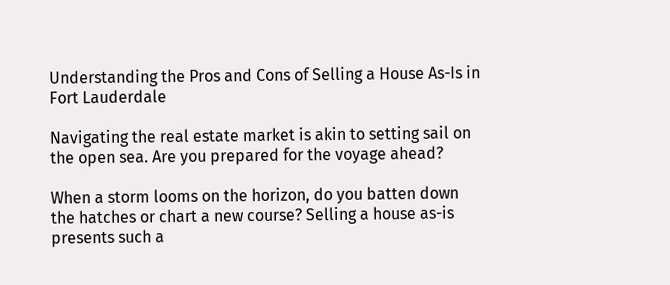Understanding the Pros and Cons of Selling a House As-Is in Fort Lauderdale

Navigating the real estate market is akin to setting sail on the open sea. Are you prepared for the voyage ahead?

When a storm looms on the horizon, do you batten down the hatches or chart a new course? Selling a house as-is presents such a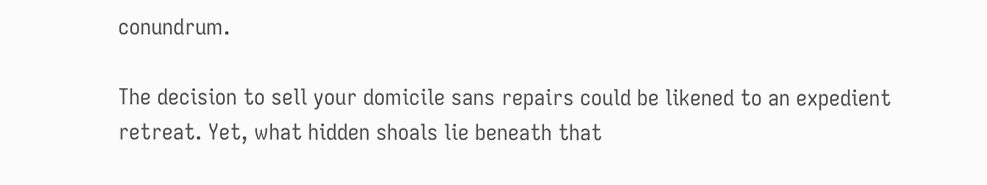conundrum.

The decision to sell your domicile sans repairs could be likened to an expedient retreat. Yet, what hidden shoals lie beneath that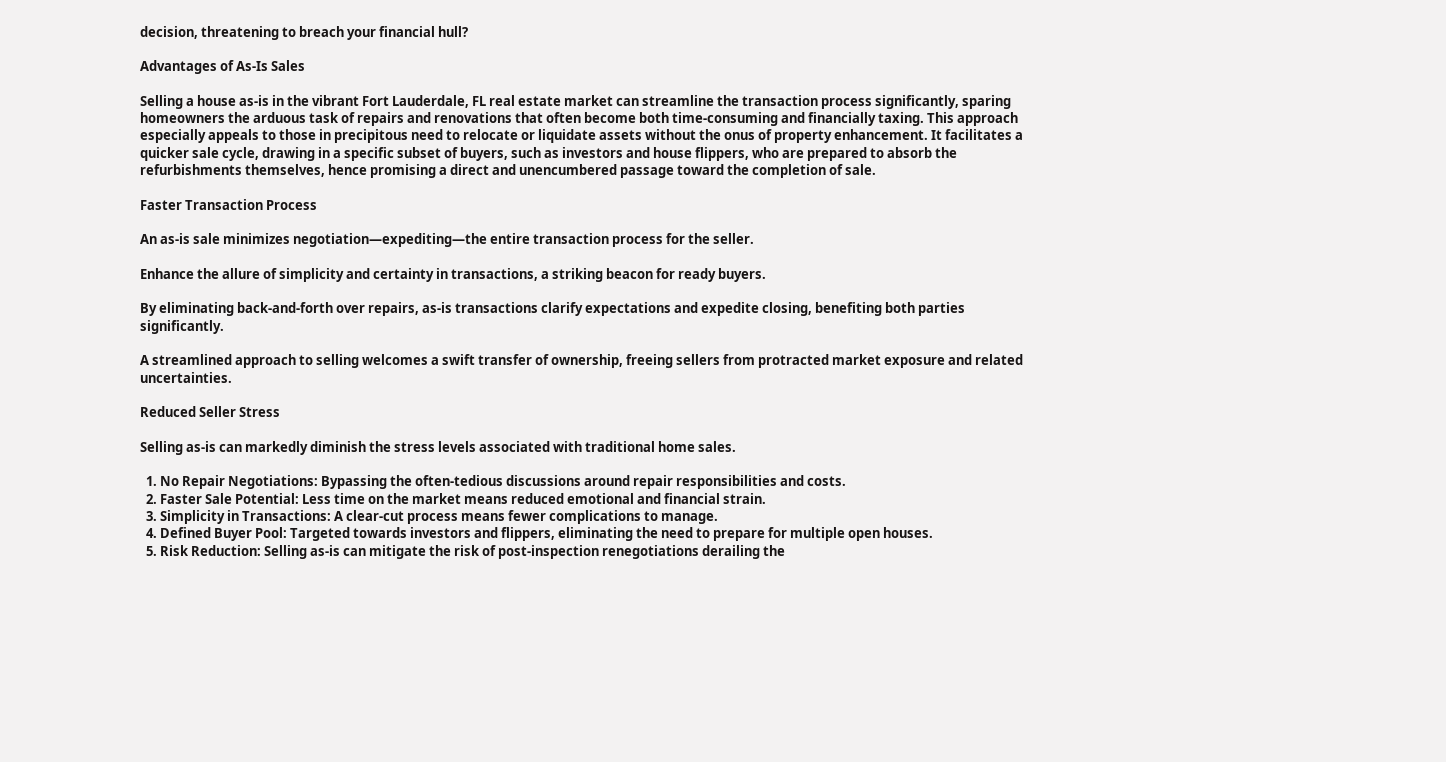decision, threatening to breach your financial hull?

Advantages of As-Is Sales

Selling a house as-is in the vibrant Fort Lauderdale, FL real estate market can streamline the transaction process significantly, sparing homeowners the arduous task of repairs and renovations that often become both time-consuming and financially taxing. This approach especially appeals to those in precipitous need to relocate or liquidate assets without the onus of property enhancement. It facilitates a quicker sale cycle, drawing in a specific subset of buyers, such as investors and house flippers, who are prepared to absorb the refurbishments themselves, hence promising a direct and unencumbered passage toward the completion of sale.

Faster Transaction Process

An as-is sale minimizes negotiation—expediting—the entire transaction process for the seller.

Enhance the allure of simplicity and certainty in transactions, a striking beacon for ready buyers.

By eliminating back-and-forth over repairs, as-is transactions clarify expectations and expedite closing, benefiting both parties significantly.

A streamlined approach to selling welcomes a swift transfer of ownership, freeing sellers from protracted market exposure and related uncertainties.

Reduced Seller Stress

Selling as-is can markedly diminish the stress levels associated with traditional home sales.

  1. No Repair Negotiations: Bypassing the often-tedious discussions around repair responsibilities and costs.
  2. Faster Sale Potential: Less time on the market means reduced emotional and financial strain.
  3. Simplicity in Transactions: A clear-cut process means fewer complications to manage.
  4. Defined Buyer Pool: Targeted towards investors and flippers, eliminating the need to prepare for multiple open houses.
  5. Risk Reduction: Selling as-is can mitigate the risk of post-inspection renegotiations derailing the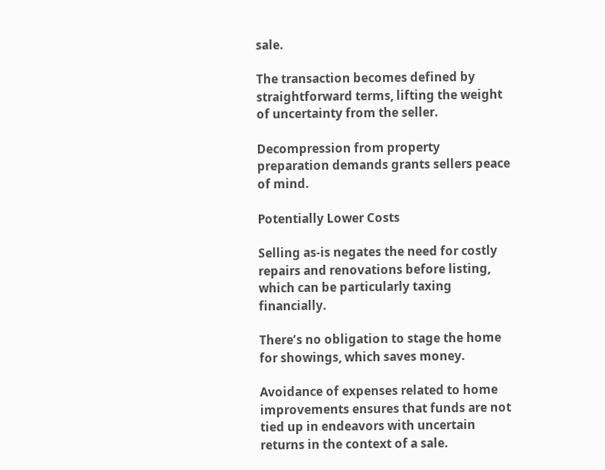sale.

The transaction becomes defined by straightforward terms, lifting the weight of uncertainty from the seller.

Decompression from property preparation demands grants sellers peace of mind.

Potentially Lower Costs

Selling as-is negates the need for costly repairs and renovations before listing, which can be particularly taxing financially.

There’s no obligation to stage the home for showings, which saves money.

Avoidance of expenses related to home improvements ensures that funds are not tied up in endeavors with uncertain returns in the context of a sale.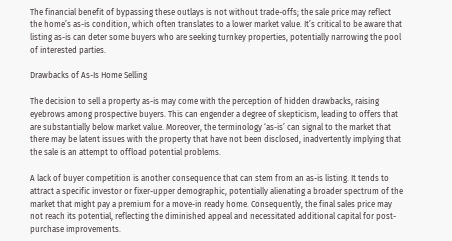The financial benefit of bypassing these outlays is not without trade-offs; the sale price may reflect the home’s as-is condition, which often translates to a lower market value. It’s critical to be aware that listing as-is can deter some buyers who are seeking turnkey properties, potentially narrowing the pool of interested parties.

Drawbacks of As-Is Home Selling

The decision to sell a property as-is may come with the perception of hidden drawbacks, raising eyebrows among prospective buyers. This can engender a degree of skepticism, leading to offers that are substantially below market value. Moreover, the terminology ‘as-is’ can signal to the market that there may be latent issues with the property that have not been disclosed, inadvertently implying that the sale is an attempt to offload potential problems.

A lack of buyer competition is another consequence that can stem from an as-is listing. It tends to attract a specific investor or fixer-upper demographic, potentially alienating a broader spectrum of the market that might pay a premium for a move-in ready home. Consequently, the final sales price may not reach its potential, reflecting the diminished appeal and necessitated additional capital for post-purchase improvements.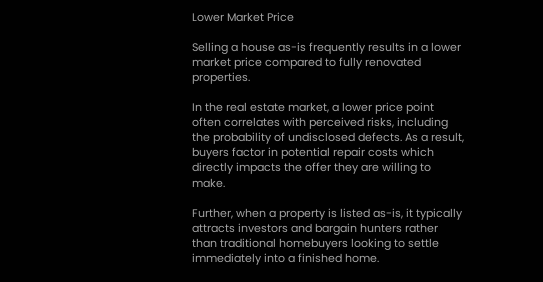Lower Market Price

Selling a house as-is frequently results in a lower market price compared to fully renovated properties.

In the real estate market, a lower price point often correlates with perceived risks, including the probability of undisclosed defects. As a result, buyers factor in potential repair costs which directly impacts the offer they are willing to make.

Further, when a property is listed as-is, it typically attracts investors and bargain hunters rather than traditional homebuyers looking to settle immediately into a finished home.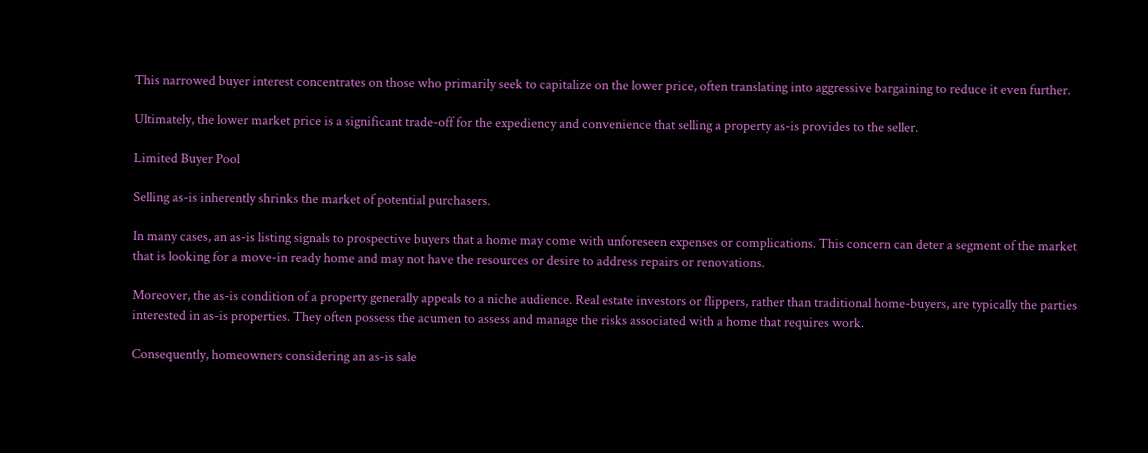This narrowed buyer interest concentrates on those who primarily seek to capitalize on the lower price, often translating into aggressive bargaining to reduce it even further.

Ultimately, the lower market price is a significant trade-off for the expediency and convenience that selling a property as-is provides to the seller.

Limited Buyer Pool

Selling as-is inherently shrinks the market of potential purchasers.

In many cases, an as-is listing signals to prospective buyers that a home may come with unforeseen expenses or complications. This concern can deter a segment of the market that is looking for a move-in ready home and may not have the resources or desire to address repairs or renovations.

Moreover, the as-is condition of a property generally appeals to a niche audience. Real estate investors or flippers, rather than traditional home-buyers, are typically the parties interested in as-is properties. They often possess the acumen to assess and manage the risks associated with a home that requires work.

Consequently, homeowners considering an as-is sale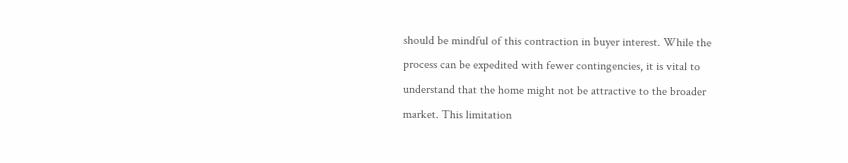should be mindful of this contraction in buyer interest. While the process can be expedited with fewer contingencies, it is vital to understand that the home might not be attractive to the broader market. This limitation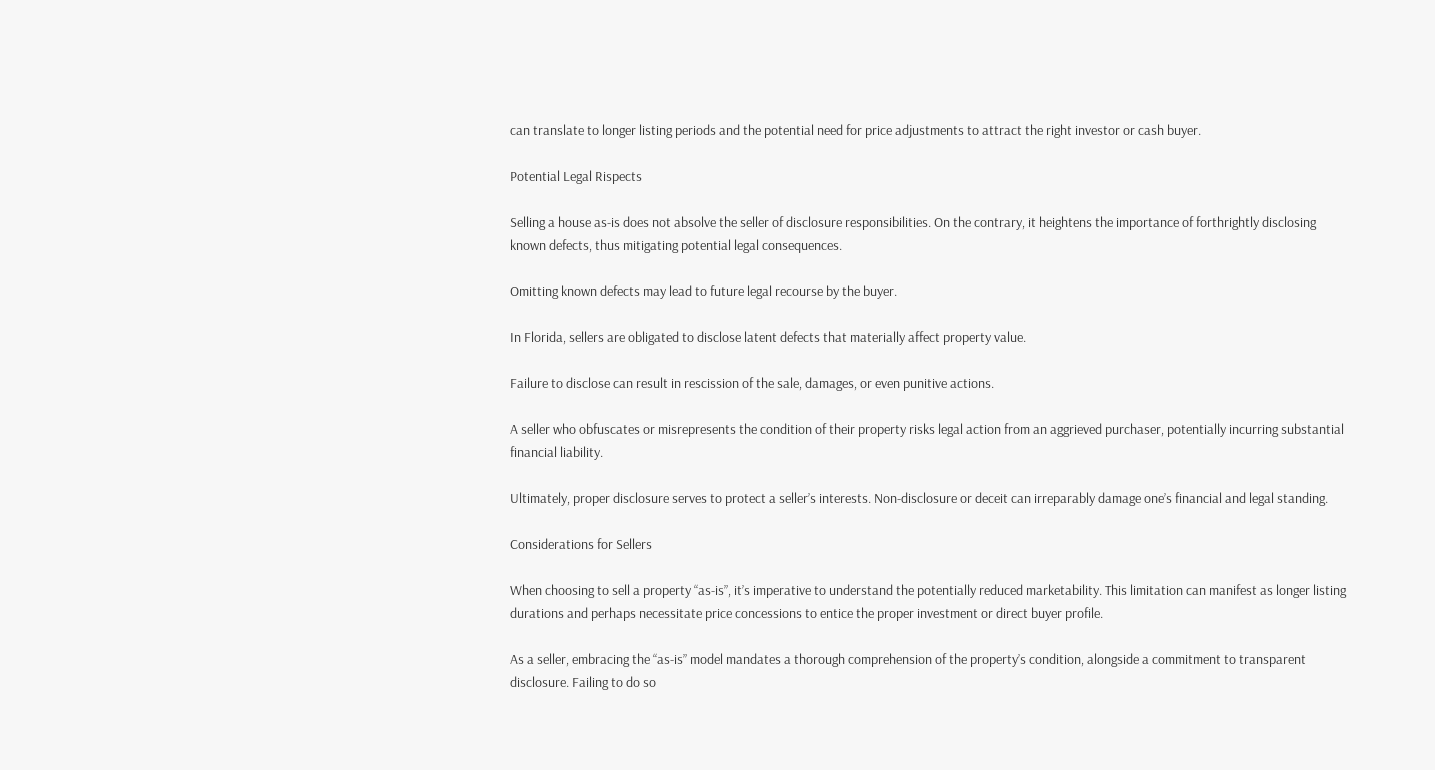can translate to longer listing periods and the potential need for price adjustments to attract the right investor or cash buyer.

Potential Legal Rispects

Selling a house as-is does not absolve the seller of disclosure responsibilities. On the contrary, it heightens the importance of forthrightly disclosing known defects, thus mitigating potential legal consequences.

Omitting known defects may lead to future legal recourse by the buyer.

In Florida, sellers are obligated to disclose latent defects that materially affect property value.

Failure to disclose can result in rescission of the sale, damages, or even punitive actions.

A seller who obfuscates or misrepresents the condition of their property risks legal action from an aggrieved purchaser, potentially incurring substantial financial liability.

Ultimately, proper disclosure serves to protect a seller’s interests. Non-disclosure or deceit can irreparably damage one’s financial and legal standing.

Considerations for Sellers

When choosing to sell a property “as-is”, it’s imperative to understand the potentially reduced marketability. This limitation can manifest as longer listing durations and perhaps necessitate price concessions to entice the proper investment or direct buyer profile.

As a seller, embracing the “as-is” model mandates a thorough comprehension of the property’s condition, alongside a commitment to transparent disclosure. Failing to do so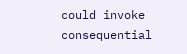could invoke consequential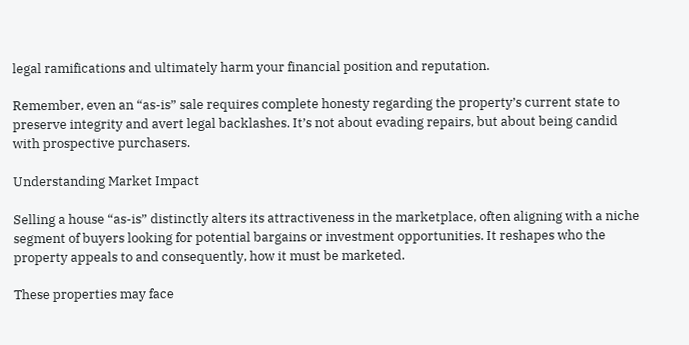legal ramifications and ultimately harm your financial position and reputation.

Remember, even an “as-is” sale requires complete honesty regarding the property’s current state to preserve integrity and avert legal backlashes. It’s not about evading repairs, but about being candid with prospective purchasers.

Understanding Market Impact

Selling a house “as-is” distinctly alters its attractiveness in the marketplace, often aligning with a niche segment of buyers looking for potential bargains or investment opportunities. It reshapes who the property appeals to and consequently, how it must be marketed.

These properties may face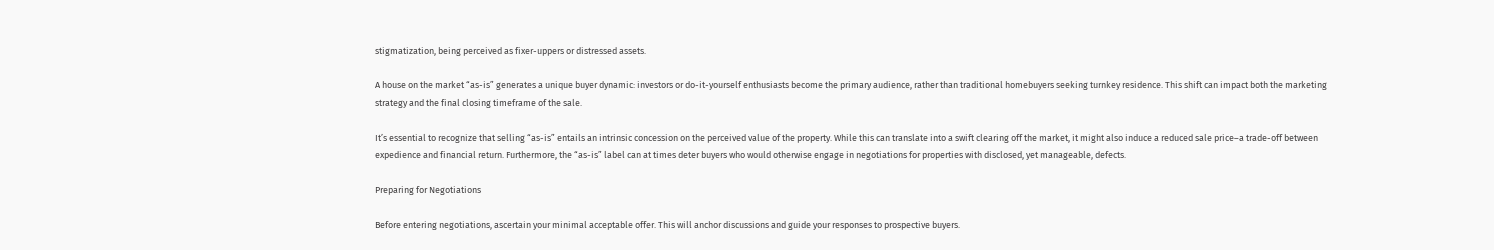stigmatization, being perceived as fixer-uppers or distressed assets.

A house on the market “as-is” generates a unique buyer dynamic: investors or do-it-yourself enthusiasts become the primary audience, rather than traditional homebuyers seeking turnkey residence. This shift can impact both the marketing strategy and the final closing timeframe of the sale.

It’s essential to recognize that selling “as-is” entails an intrinsic concession on the perceived value of the property. While this can translate into a swift clearing off the market, it might also induce a reduced sale price–a trade-off between expedience and financial return. Furthermore, the “as-is” label can at times deter buyers who would otherwise engage in negotiations for properties with disclosed, yet manageable, defects.

Preparing for Negotiations

Before entering negotiations, ascertain your minimal acceptable offer. This will anchor discussions and guide your responses to prospective buyers.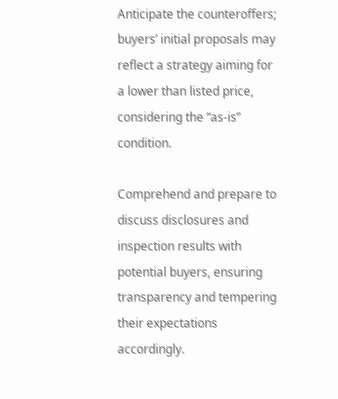Anticipate the counteroffers; buyers’ initial proposals may reflect a strategy aiming for a lower than listed price, considering the “as-is” condition.

Comprehend and prepare to discuss disclosures and inspection results with potential buyers, ensuring transparency and tempering their expectations accordingly.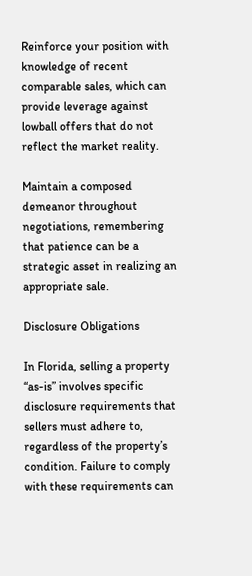Reinforce your position with knowledge of recent comparable sales, which can provide leverage against lowball offers that do not reflect the market reality.

Maintain a composed demeanor throughout negotiations, remembering that patience can be a strategic asset in realizing an appropriate sale.

Disclosure Obligations

In Florida, selling a property “as-is” involves specific disclosure requirements that sellers must adhere to, regardless of the property’s condition. Failure to comply with these requirements can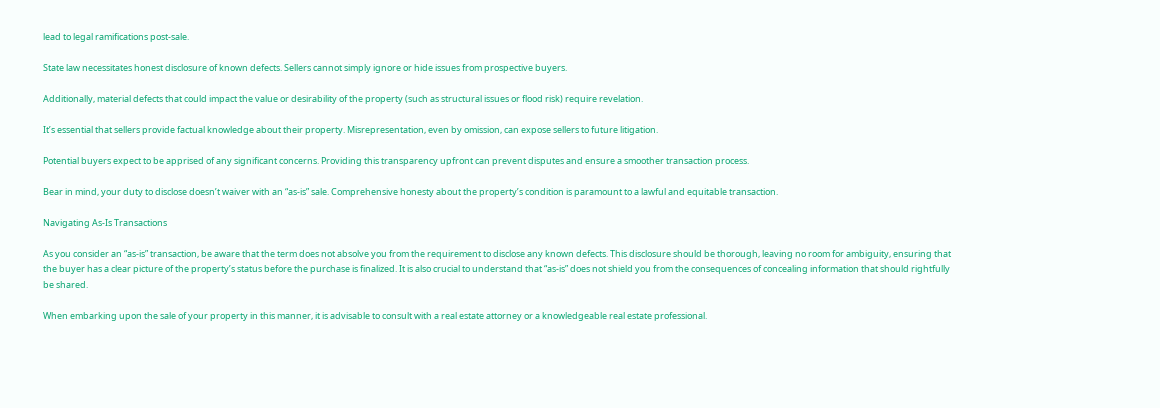lead to legal ramifications post-sale.

State law necessitates honest disclosure of known defects. Sellers cannot simply ignore or hide issues from prospective buyers.

Additionally, material defects that could impact the value or desirability of the property (such as structural issues or flood risk) require revelation.

It’s essential that sellers provide factual knowledge about their property. Misrepresentation, even by omission, can expose sellers to future litigation.

Potential buyers expect to be apprised of any significant concerns. Providing this transparency upfront can prevent disputes and ensure a smoother transaction process.

Bear in mind, your duty to disclose doesn’t waiver with an “as-is” sale. Comprehensive honesty about the property’s condition is paramount to a lawful and equitable transaction.

Navigating As-Is Transactions

As you consider an “as-is” transaction, be aware that the term does not absolve you from the requirement to disclose any known defects. This disclosure should be thorough, leaving no room for ambiguity, ensuring that the buyer has a clear picture of the property’s status before the purchase is finalized. It is also crucial to understand that “as-is” does not shield you from the consequences of concealing information that should rightfully be shared.

When embarking upon the sale of your property in this manner, it is advisable to consult with a real estate attorney or a knowledgeable real estate professional.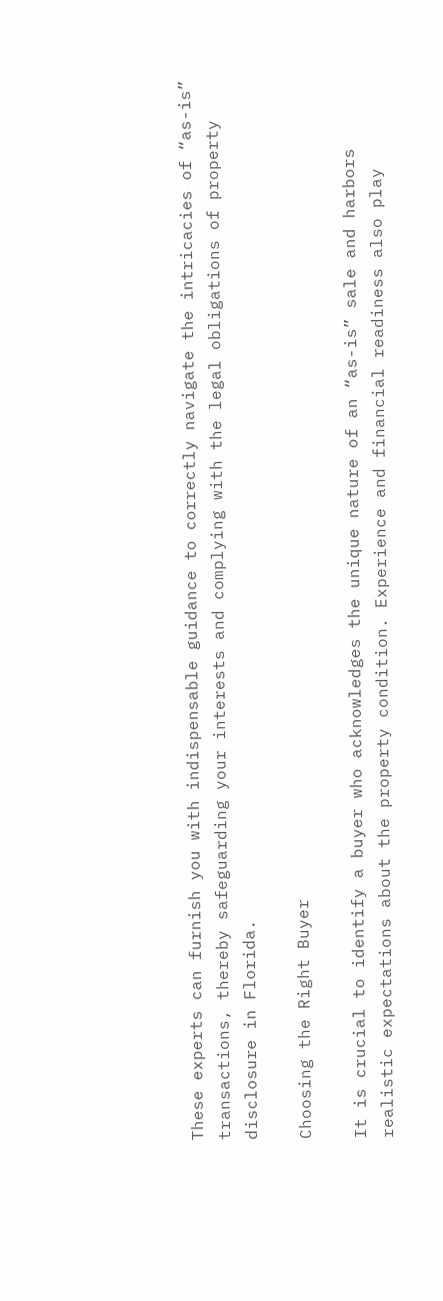These experts can furnish you with indispensable guidance to correctly navigate the intricacies of “as-is” transactions, thereby safeguarding your interests and complying with the legal obligations of property disclosure in Florida.

Choosing the Right Buyer

It is crucial to identify a buyer who acknowledges the unique nature of an “as-is” sale and harbors realistic expectations about the property condition. Experience and financial readiness also play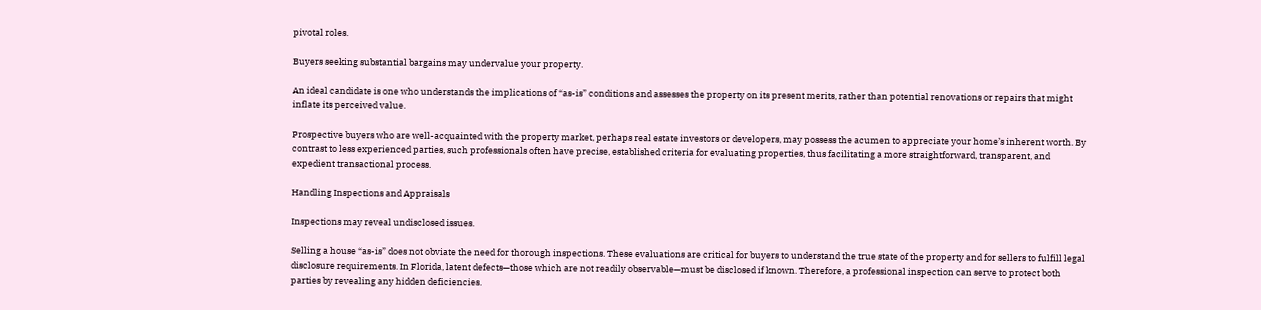pivotal roles.

Buyers seeking substantial bargains may undervalue your property.

An ideal candidate is one who understands the implications of “as-is” conditions and assesses the property on its present merits, rather than potential renovations or repairs that might inflate its perceived value.

Prospective buyers who are well-acquainted with the property market, perhaps real estate investors or developers, may possess the acumen to appreciate your home’s inherent worth. By contrast to less experienced parties, such professionals often have precise, established criteria for evaluating properties, thus facilitating a more straightforward, transparent, and expedient transactional process.

Handling Inspections and Appraisals

Inspections may reveal undisclosed issues.

Selling a house “as-is” does not obviate the need for thorough inspections. These evaluations are critical for buyers to understand the true state of the property and for sellers to fulfill legal disclosure requirements. In Florida, latent defects—those which are not readily observable—must be disclosed if known. Therefore, a professional inspection can serve to protect both parties by revealing any hidden deficiencies.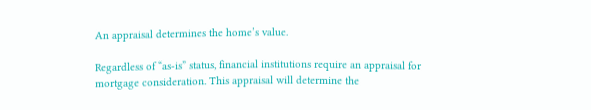An appraisal determines the home’s value.

Regardless of “as-is” status, financial institutions require an appraisal for mortgage consideration. This appraisal will determine the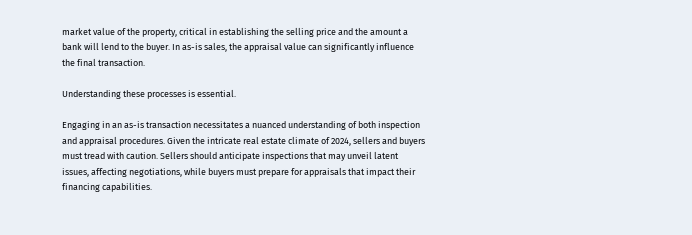market value of the property, critical in establishing the selling price and the amount a bank will lend to the buyer. In as-is sales, the appraisal value can significantly influence the final transaction.

Understanding these processes is essential.

Engaging in an as-is transaction necessitates a nuanced understanding of both inspection and appraisal procedures. Given the intricate real estate climate of 2024, sellers and buyers must tread with caution. Sellers should anticipate inspections that may unveil latent issues, affecting negotiations, while buyers must prepare for appraisals that impact their financing capabilities.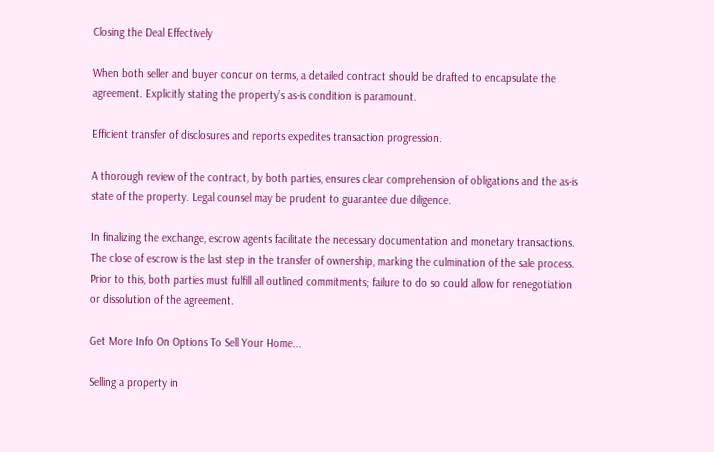Closing the Deal Effectively

When both seller and buyer concur on terms, a detailed contract should be drafted to encapsulate the agreement. Explicitly stating the property’s as-is condition is paramount.

Efficient transfer of disclosures and reports expedites transaction progression.

A thorough review of the contract, by both parties, ensures clear comprehension of obligations and the as-is state of the property. Legal counsel may be prudent to guarantee due diligence.

In finalizing the exchange, escrow agents facilitate the necessary documentation and monetary transactions. The close of escrow is the last step in the transfer of ownership, marking the culmination of the sale process. Prior to this, both parties must fulfill all outlined commitments; failure to do so could allow for renegotiation or dissolution of the agreement.

Get More Info On Options To Sell Your Home...

Selling a property in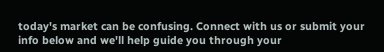today's market can be confusing. Connect with us or submit your info below and we'll help guide you through your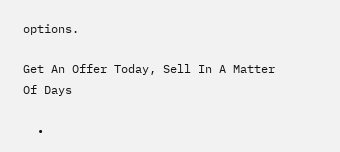options.

Get An Offer Today, Sell In A Matter Of Days

  •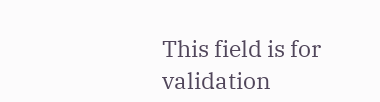This field is for validation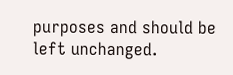purposes and should be left unchanged.